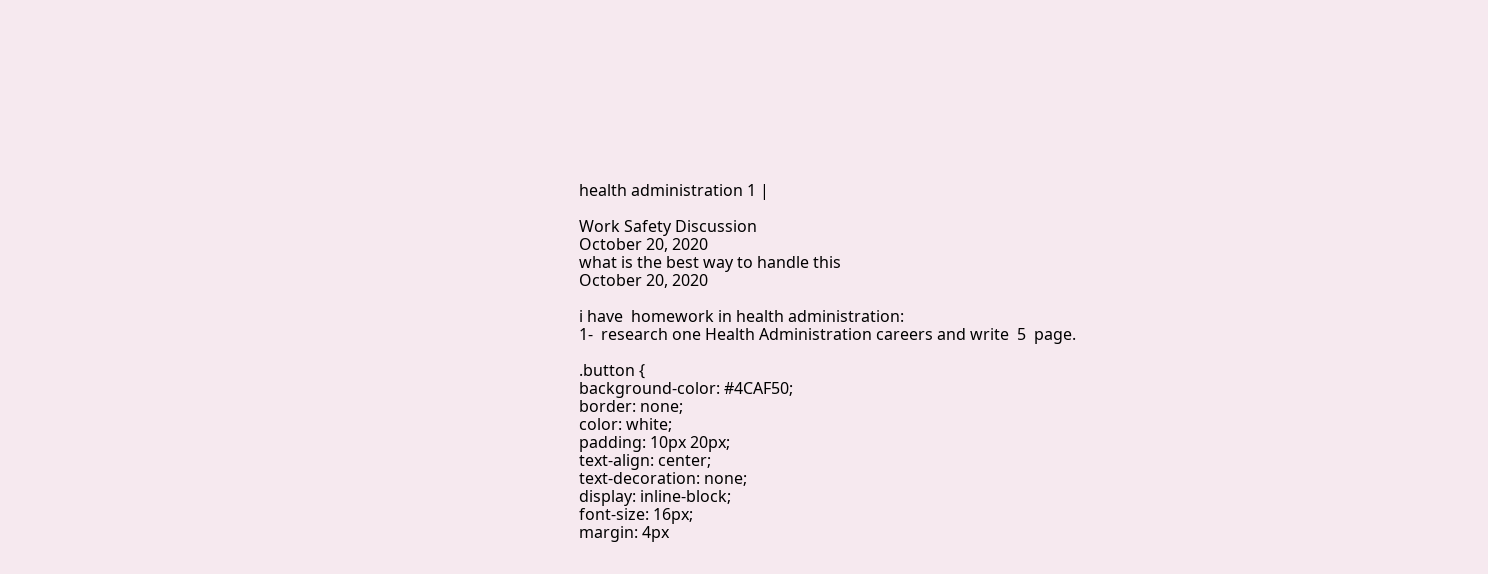health administration 1 |

Work Safety Discussion
October 20, 2020
what is the best way to handle this
October 20, 2020

i have  homework in health administration:
1-  research one Health Administration careers and write  5  page.

.button {
background-color: #4CAF50;
border: none;
color: white;
padding: 10px 20px;
text-align: center;
text-decoration: none;
display: inline-block;
font-size: 16px;
margin: 4px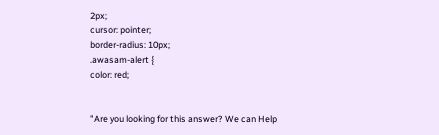2px;
cursor: pointer;
border-radius: 10px;
.awasam-alert {
color: red;


"Are you looking for this answer? We can Help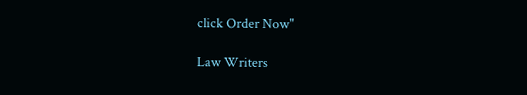click Order Now"

Law Writers